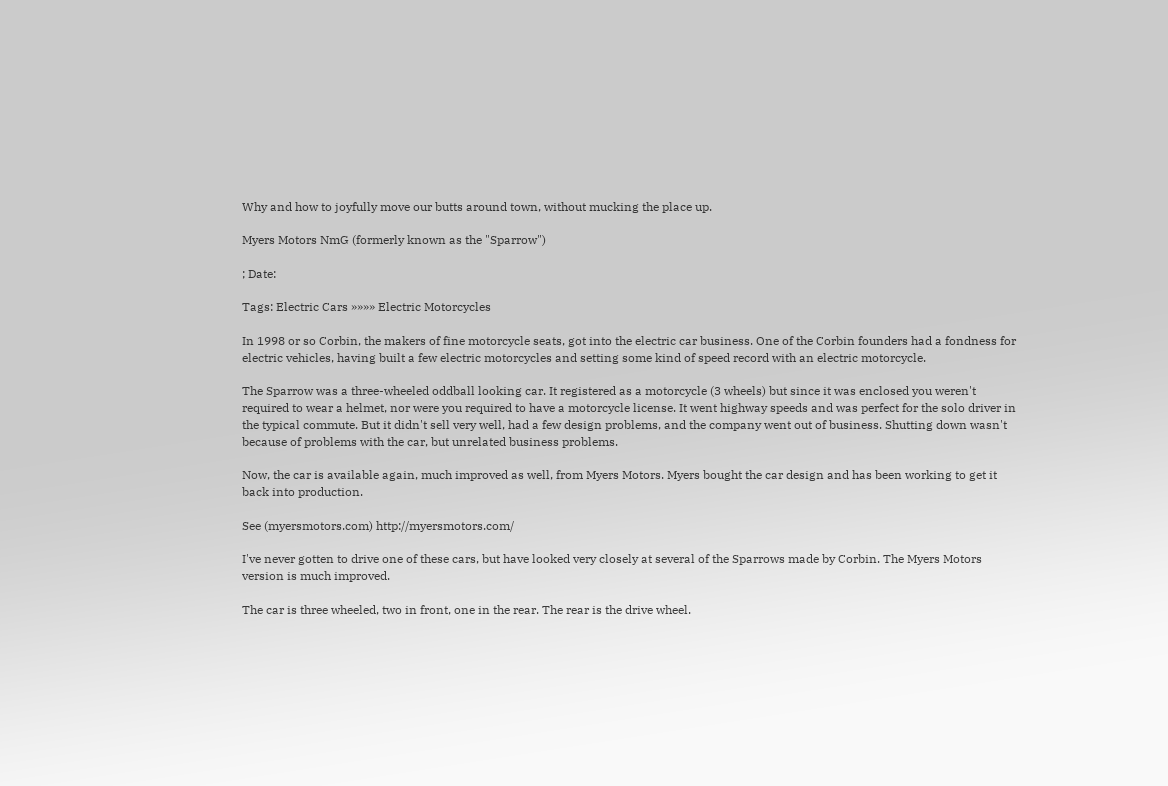Why and how to joyfully move our butts around town, without mucking the place up.

Myers Motors NmG (formerly known as the "Sparrow")

; Date:

Tags: Electric Cars »»»» Electric Motorcycles

In 1998 or so Corbin, the makers of fine motorcycle seats, got into the electric car business. One of the Corbin founders had a fondness for electric vehicles, having built a few electric motorcycles and setting some kind of speed record with an electric motorcycle.

The Sparrow was a three-wheeled oddball looking car. It registered as a motorcycle (3 wheels) but since it was enclosed you weren't required to wear a helmet, nor were you required to have a motorcycle license. It went highway speeds and was perfect for the solo driver in the typical commute. But it didn't sell very well, had a few design problems, and the company went out of business. Shutting down wasn't because of problems with the car, but unrelated business problems.

Now, the car is available again, much improved as well, from Myers Motors. Myers bought the car design and has been working to get it back into production.

See (myersmotors.com) http://myersmotors.com/

I've never gotten to drive one of these cars, but have looked very closely at several of the Sparrows made by Corbin. The Myers Motors version is much improved.

The car is three wheeled, two in front, one in the rear. The rear is the drive wheel.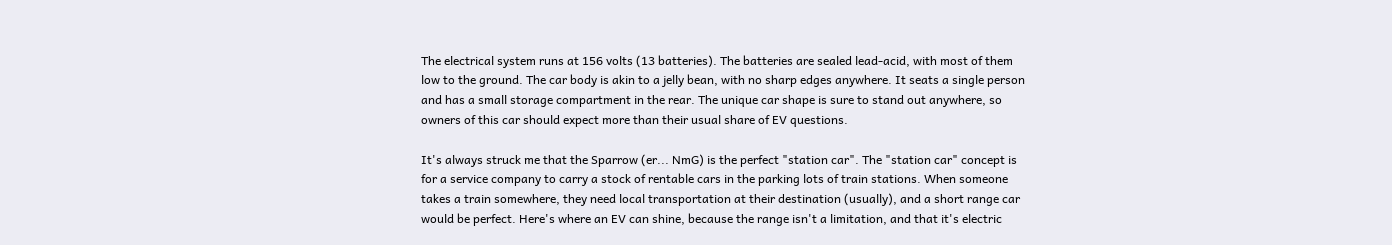The electrical system runs at 156 volts (13 batteries). The batteries are sealed lead-acid, with most of them low to the ground. The car body is akin to a jelly bean, with no sharp edges anywhere. It seats a single person and has a small storage compartment in the rear. The unique car shape is sure to stand out anywhere, so owners of this car should expect more than their usual share of EV questions.

It's always struck me that the Sparrow (er... NmG) is the perfect "station car". The "station car" concept is for a service company to carry a stock of rentable cars in the parking lots of train stations. When someone takes a train somewhere, they need local transportation at their destination (usually), and a short range car would be perfect. Here's where an EV can shine, because the range isn't a limitation, and that it's electric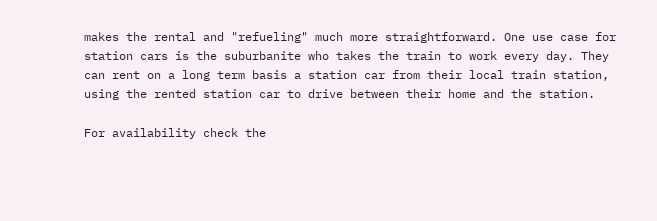makes the rental and "refueling" much more straightforward. One use case for station cars is the suburbanite who takes the train to work every day. They can rent on a long term basis a station car from their local train station, using the rented station car to drive between their home and the station.

For availability check the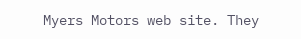Myers Motors web site. They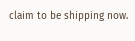claim to be shipping now.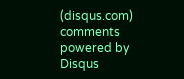(disqus.com) comments powered by Disqus